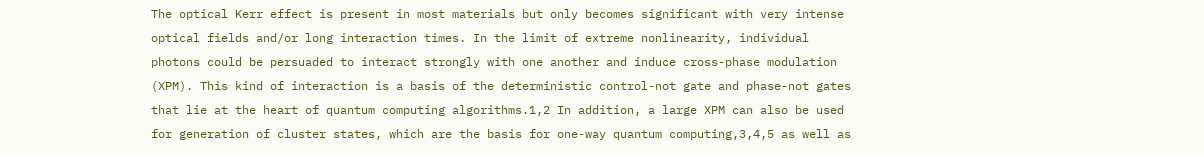The optical Kerr effect is present in most materials but only becomes significant with very intense optical fields and/or long interaction times. In the limit of extreme nonlinearity, individual photons could be persuaded to interact strongly with one another and induce cross-phase modulation (XPM). This kind of interaction is a basis of the deterministic control-not gate and phase-not gates that lie at the heart of quantum computing algorithms.1,2 In addition, a large XPM can also be used for generation of cluster states, which are the basis for one-way quantum computing,3,4,5 as well as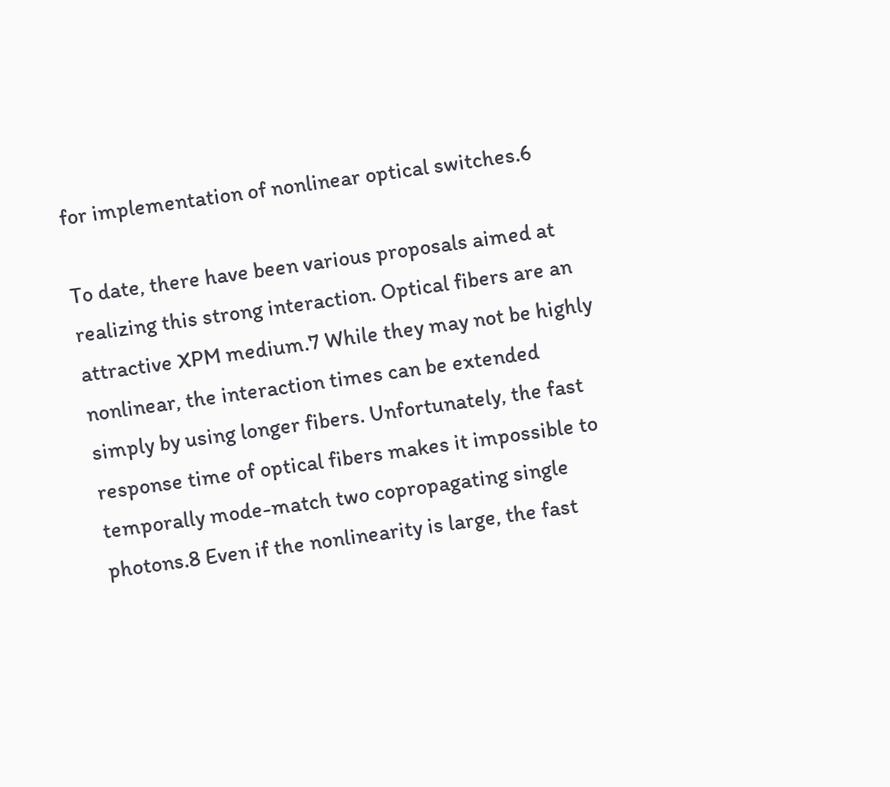for implementation of nonlinear optical switches.6

To date, there have been various proposals aimed at realizing this strong interaction. Optical fibers are an attractive XPM medium.7 While they may not be highly nonlinear, the interaction times can be extended simply by using longer fibers. Unfortunately, the fast response time of optical fibers makes it impossible to temporally mode-match two copropagating single photons.8 Even if the nonlinearity is large, the fast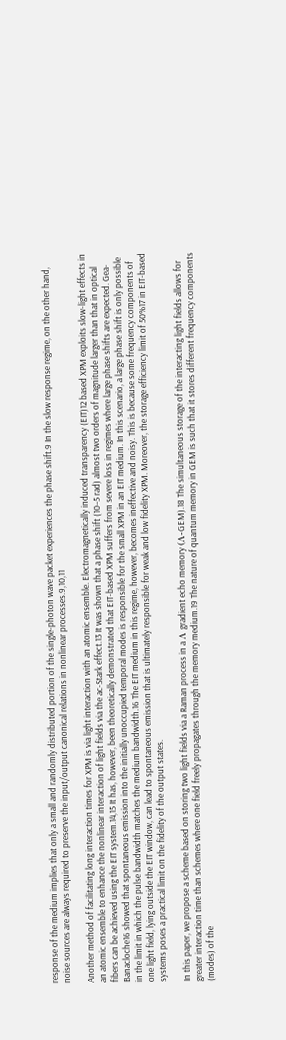response of the medium implies that only a small and randomly distributed portion of the single-photon wave packet experiences the phase shift.9 In the slow response regime, on the other hand, noise sources are always required to preserve the input/output canonical relations in nonlinear processes.9,10,11

Another method of facilitating long interaction times for XPM is via light interaction with an atomic ensemble. Electromagnetically induced transparency (EIT)12 based XPM exploits slow-light effects in an atomic ensemble to enhance the nonlinear interaction of light fields via the ac-Stark effect.13 It was shown that a phase shift (10−5 rad) almost two orders of magnitude larger than that in optical fibers can be achieved using the EIT system.14,15 It has, however, been theoretically demonstrated that EIT-based XPM suffers from severe loss in regimes where large phase shifts are expected. Gea-Banacloche16 showed that spontaneous emission into the initially unoccupied temporal modes is responsible for the small XPM in an EIT medium. In this scenario, a large phase shift is only possible in the limit in which the pulse bandwidth matches the medium bandwidth.16 The EIT medium in this regime, however, becomes ineffective and noisy. This is because some frequency components of one light field, lying outside the EIT window, can lead to spontaneous emission that is ultimately responsible for weak and low fidelity XPM. Moreover, the storage efficiency limit of 50%17 in EIT-based systems poses a practical limit on the fidelity of the output states.

In this paper, we propose a scheme based on storing two light fields via a Raman process in a Λ gradient echo memory (Λ-GEM).18 The simultaneous storage of the interacting light fields allows for greater interaction time than schemes where one field freely propagates through the memory medium.19 The nature of quantum memory in GEM is such that it stores different frequency components (modes) of the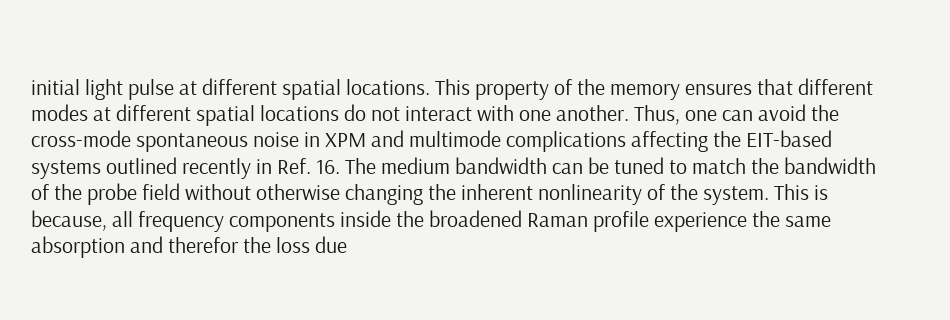initial light pulse at different spatial locations. This property of the memory ensures that different modes at different spatial locations do not interact with one another. Thus, one can avoid the cross-mode spontaneous noise in XPM and multimode complications affecting the EIT-based systems outlined recently in Ref. 16. The medium bandwidth can be tuned to match the bandwidth of the probe field without otherwise changing the inherent nonlinearity of the system. This is because, all frequency components inside the broadened Raman profile experience the same absorption and therefor the loss due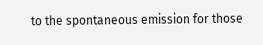to the spontaneous emission for those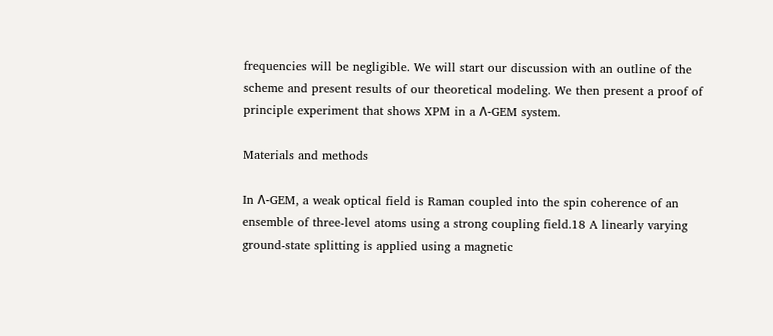frequencies will be negligible. We will start our discussion with an outline of the scheme and present results of our theoretical modeling. We then present a proof of principle experiment that shows XPM in a Λ-GEM system.

Materials and methods

In Λ-GEM, a weak optical field is Raman coupled into the spin coherence of an ensemble of three-level atoms using a strong coupling field.18 A linearly varying ground-state splitting is applied using a magnetic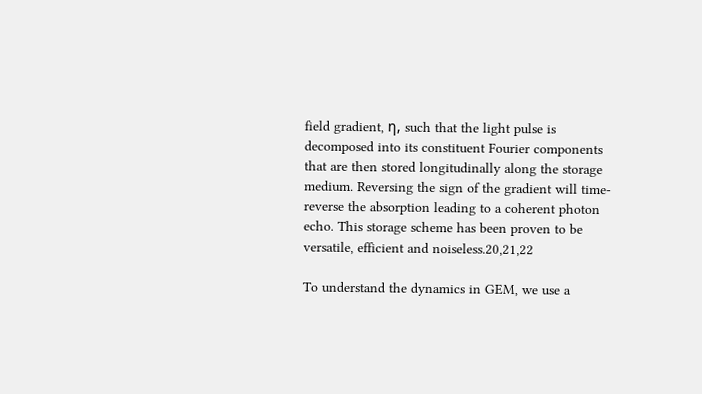field gradient, η, such that the light pulse is decomposed into its constituent Fourier components that are then stored longitudinally along the storage medium. Reversing the sign of the gradient will time-reverse the absorption leading to a coherent photon echo. This storage scheme has been proven to be versatile, efficient and noiseless.20,21,22

To understand the dynamics in GEM, we use a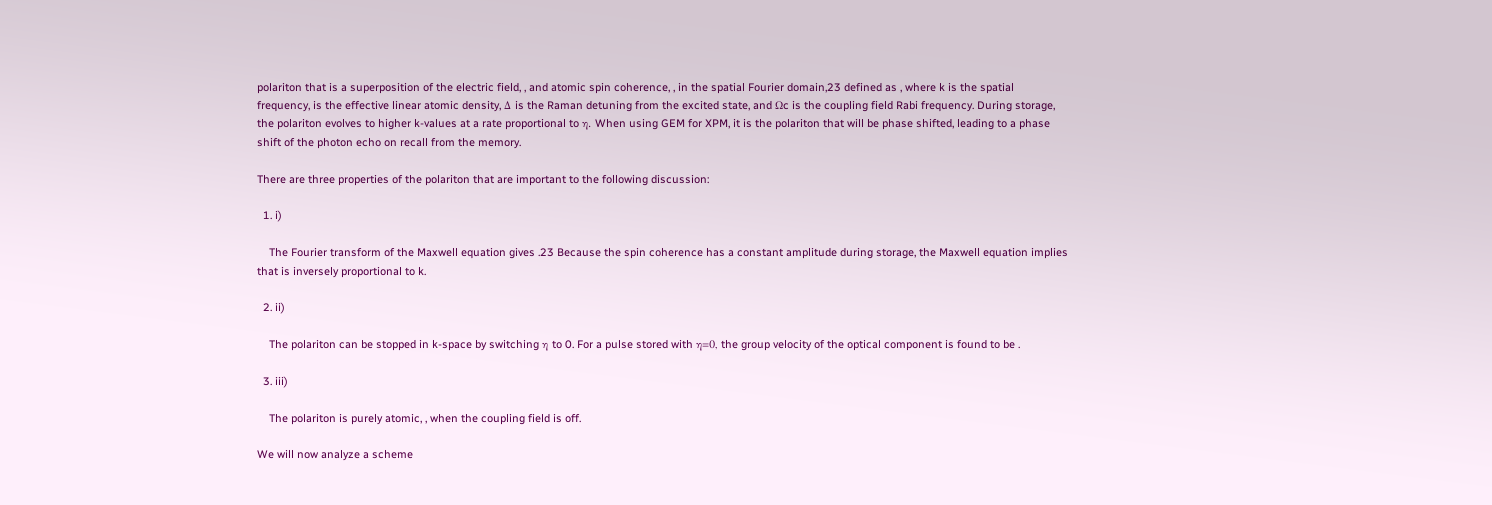polariton that is a superposition of the electric field, , and atomic spin coherence, , in the spatial Fourier domain,23 defined as , where k is the spatial frequency, is the effective linear atomic density, Δ is the Raman detuning from the excited state, and Ωc is the coupling field Rabi frequency. During storage, the polariton evolves to higher k-values at a rate proportional to η. When using GEM for XPM, it is the polariton that will be phase shifted, leading to a phase shift of the photon echo on recall from the memory.

There are three properties of the polariton that are important to the following discussion:

  1. i)

    The Fourier transform of the Maxwell equation gives .23 Because the spin coherence has a constant amplitude during storage, the Maxwell equation implies that is inversely proportional to k.

  2. ii)

    The polariton can be stopped in k-space by switching η to 0. For a pulse stored with η=0, the group velocity of the optical component is found to be .

  3. iii)

    The polariton is purely atomic, , when the coupling field is off.

We will now analyze a scheme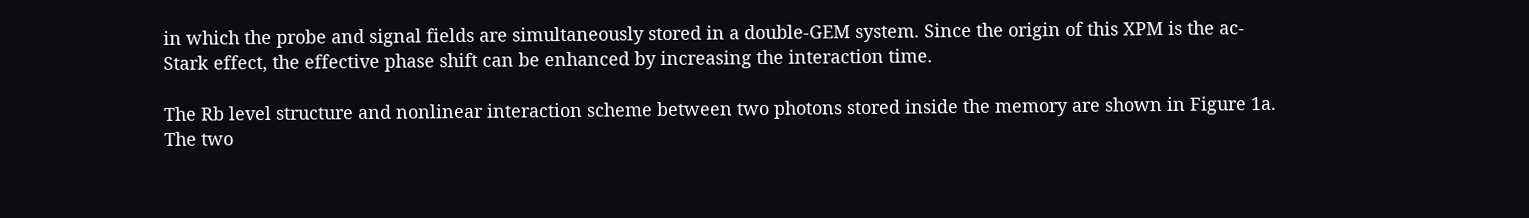in which the probe and signal fields are simultaneously stored in a double-GEM system. Since the origin of this XPM is the ac-Stark effect, the effective phase shift can be enhanced by increasing the interaction time.

The Rb level structure and nonlinear interaction scheme between two photons stored inside the memory are shown in Figure 1a. The two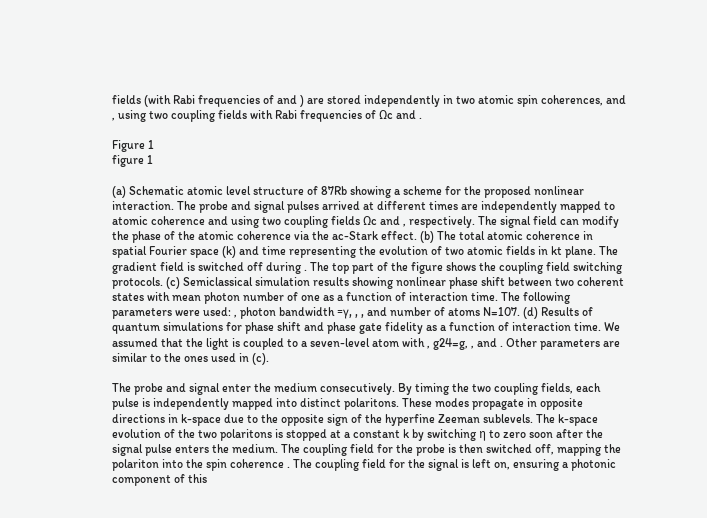fields (with Rabi frequencies of and ) are stored independently in two atomic spin coherences, and , using two coupling fields with Rabi frequencies of Ωc and .

Figure 1
figure 1

(a) Schematic atomic level structure of 87Rb showing a scheme for the proposed nonlinear interaction. The probe and signal pulses arrived at different times are independently mapped to atomic coherence and using two coupling fields Ωc and , respectively. The signal field can modify the phase of the atomic coherence via the ac-Stark effect. (b) The total atomic coherence in spatial Fourier space (k) and time representing the evolution of two atomic fields in kt plane. The gradient field is switched off during . The top part of the figure shows the coupling field switching protocols. (c) Semiclassical simulation results showing nonlinear phase shift between two coherent states with mean photon number of one as a function of interaction time. The following parameters were used: , photon bandwidth =γ, , , and number of atoms N=107. (d) Results of quantum simulations for phase shift and phase gate fidelity as a function of interaction time. We assumed that the light is coupled to a seven-level atom with , g24=g, , and . Other parameters are similar to the ones used in (c).

The probe and signal enter the medium consecutively. By timing the two coupling fields, each pulse is independently mapped into distinct polaritons. These modes propagate in opposite directions in k-space due to the opposite sign of the hyperfine Zeeman sublevels. The k-space evolution of the two polaritons is stopped at a constant k by switching η to zero soon after the signal pulse enters the medium. The coupling field for the probe is then switched off, mapping the polariton into the spin coherence . The coupling field for the signal is left on, ensuring a photonic component of this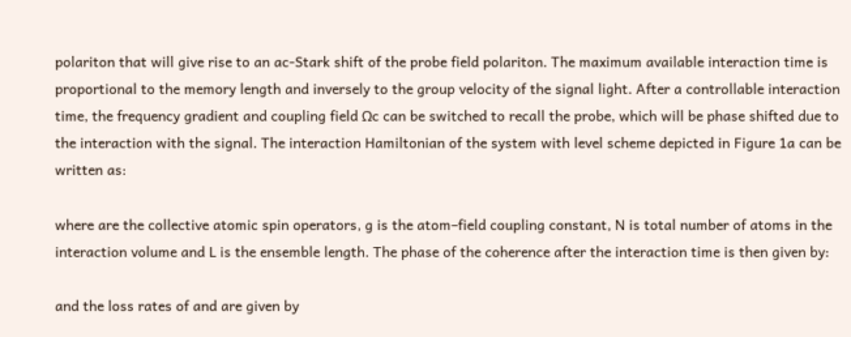polariton that will give rise to an ac-Stark shift of the probe field polariton. The maximum available interaction time is proportional to the memory length and inversely to the group velocity of the signal light. After a controllable interaction time, the frequency gradient and coupling field Ωc can be switched to recall the probe, which will be phase shifted due to the interaction with the signal. The interaction Hamiltonian of the system with level scheme depicted in Figure 1a can be written as:

where are the collective atomic spin operators, g is the atom–field coupling constant, N is total number of atoms in the interaction volume and L is the ensemble length. The phase of the coherence after the interaction time is then given by:

and the loss rates of and are given by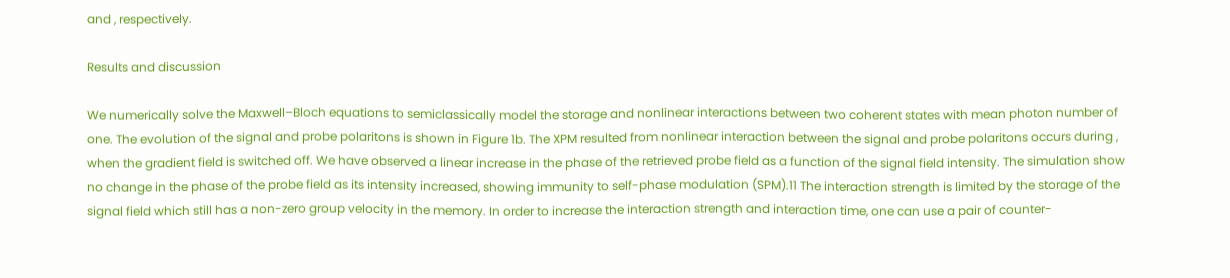and , respectively.

Results and discussion

We numerically solve the Maxwell–Bloch equations to semiclassically model the storage and nonlinear interactions between two coherent states with mean photon number of one. The evolution of the signal and probe polaritons is shown in Figure 1b. The XPM resulted from nonlinear interaction between the signal and probe polaritons occurs during , when the gradient field is switched off. We have observed a linear increase in the phase of the retrieved probe field as a function of the signal field intensity. The simulation show no change in the phase of the probe field as its intensity increased, showing immunity to self-phase modulation (SPM).11 The interaction strength is limited by the storage of the signal field which still has a non-zero group velocity in the memory. In order to increase the interaction strength and interaction time, one can use a pair of counter-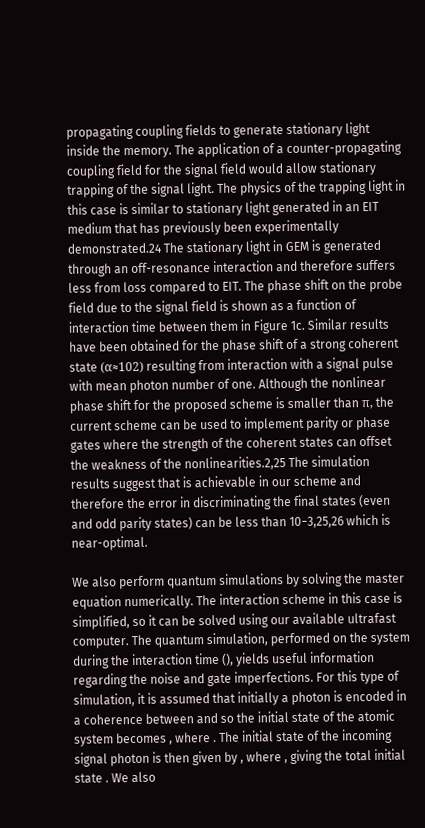propagating coupling fields to generate stationary light inside the memory. The application of a counter-propagating coupling field for the signal field would allow stationary trapping of the signal light. The physics of the trapping light in this case is similar to stationary light generated in an EIT medium that has previously been experimentally demonstrated.24 The stationary light in GEM is generated through an off-resonance interaction and therefore suffers less from loss compared to EIT. The phase shift on the probe field due to the signal field is shown as a function of interaction time between them in Figure 1c. Similar results have been obtained for the phase shift of a strong coherent state (α≈102) resulting from interaction with a signal pulse with mean photon number of one. Although the nonlinear phase shift for the proposed scheme is smaller than π, the current scheme can be used to implement parity or phase gates where the strength of the coherent states can offset the weakness of the nonlinearities.2,25 The simulation results suggest that is achievable in our scheme and therefore the error in discriminating the final states (even and odd parity states) can be less than 10−3,25,26 which is near-optimal.

We also perform quantum simulations by solving the master equation numerically. The interaction scheme in this case is simplified, so it can be solved using our available ultrafast computer. The quantum simulation, performed on the system during the interaction time (), yields useful information regarding the noise and gate imperfections. For this type of simulation, it is assumed that initially a photon is encoded in a coherence between and so the initial state of the atomic system becomes , where . The initial state of the incoming signal photon is then given by , where , giving the total initial state . We also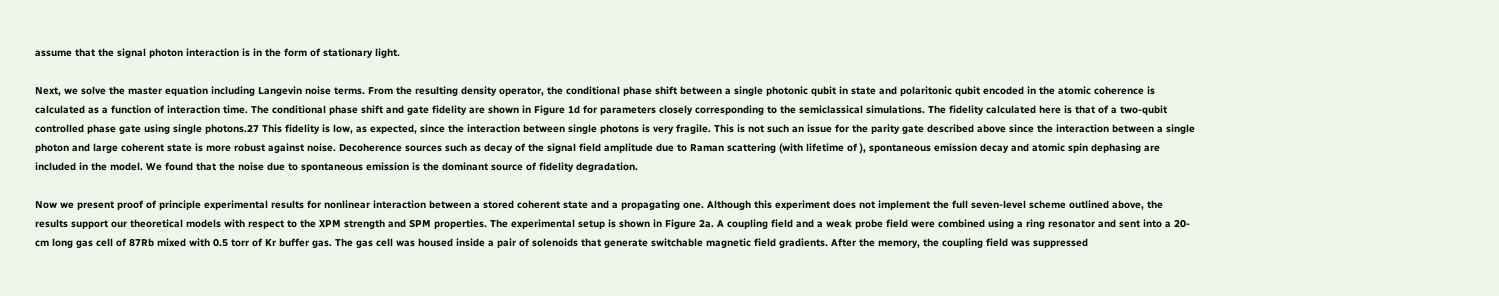assume that the signal photon interaction is in the form of stationary light.

Next, we solve the master equation including Langevin noise terms. From the resulting density operator, the conditional phase shift between a single photonic qubit in state and polaritonic qubit encoded in the atomic coherence is calculated as a function of interaction time. The conditional phase shift and gate fidelity are shown in Figure 1d for parameters closely corresponding to the semiclassical simulations. The fidelity calculated here is that of a two-qubit controlled phase gate using single photons.27 This fidelity is low, as expected, since the interaction between single photons is very fragile. This is not such an issue for the parity gate described above since the interaction between a single photon and large coherent state is more robust against noise. Decoherence sources such as decay of the signal field amplitude due to Raman scattering (with lifetime of ), spontaneous emission decay and atomic spin dephasing are included in the model. We found that the noise due to spontaneous emission is the dominant source of fidelity degradation.

Now we present proof of principle experimental results for nonlinear interaction between a stored coherent state and a propagating one. Although this experiment does not implement the full seven-level scheme outlined above, the results support our theoretical models with respect to the XPM strength and SPM properties. The experimental setup is shown in Figure 2a. A coupling field and a weak probe field were combined using a ring resonator and sent into a 20-cm long gas cell of 87Rb mixed with 0.5 torr of Kr buffer gas. The gas cell was housed inside a pair of solenoids that generate switchable magnetic field gradients. After the memory, the coupling field was suppressed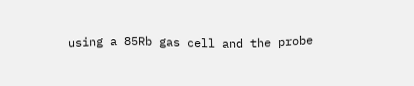using a 85Rb gas cell and the probe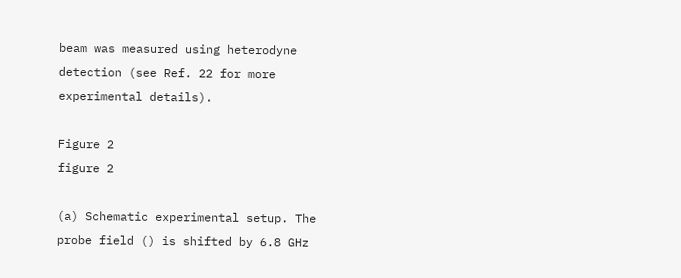beam was measured using heterodyne detection (see Ref. 22 for more experimental details).

Figure 2
figure 2

(a) Schematic experimental setup. The probe field () is shifted by 6.8 GHz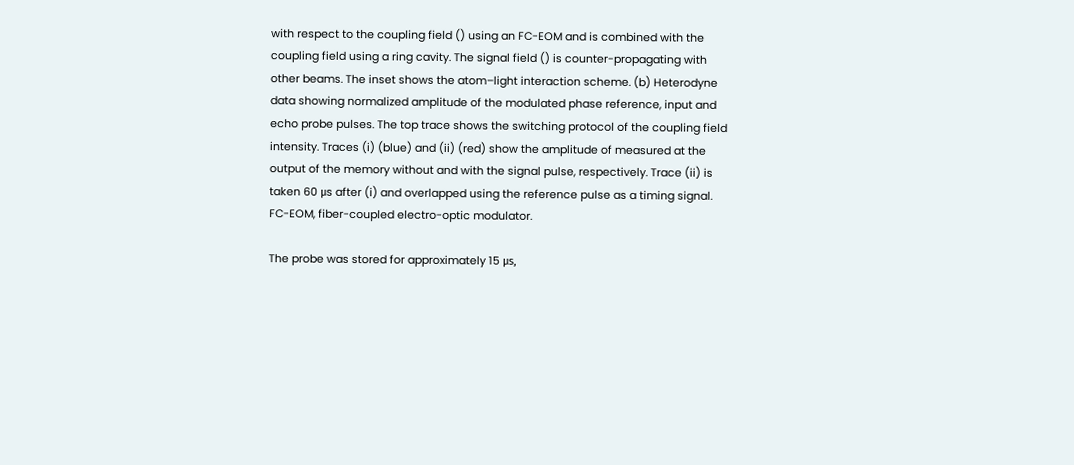with respect to the coupling field () using an FC-EOM and is combined with the coupling field using a ring cavity. The signal field () is counter-propagating with other beams. The inset shows the atom–light interaction scheme. (b) Heterodyne data showing normalized amplitude of the modulated phase reference, input and echo probe pulses. The top trace shows the switching protocol of the coupling field intensity. Traces (i) (blue) and (ii) (red) show the amplitude of measured at the output of the memory without and with the signal pulse, respectively. Trace (ii) is taken 60 μs after (i) and overlapped using the reference pulse as a timing signal. FC-EOM, fiber-coupled electro-optic modulator.

The probe was stored for approximately 15 μs,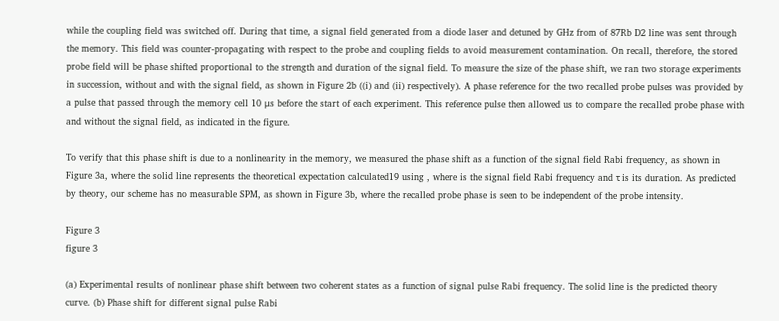while the coupling field was switched off. During that time, a signal field generated from a diode laser and detuned by GHz from of 87Rb D2 line was sent through the memory. This field was counter-propagating with respect to the probe and coupling fields to avoid measurement contamination. On recall, therefore, the stored probe field will be phase shifted proportional to the strength and duration of the signal field. To measure the size of the phase shift, we ran two storage experiments in succession, without and with the signal field, as shown in Figure 2b ((i) and (ii) respectively). A phase reference for the two recalled probe pulses was provided by a pulse that passed through the memory cell 10 μs before the start of each experiment. This reference pulse then allowed us to compare the recalled probe phase with and without the signal field, as indicated in the figure.

To verify that this phase shift is due to a nonlinearity in the memory, we measured the phase shift as a function of the signal field Rabi frequency, as shown in Figure 3a, where the solid line represents the theoretical expectation calculated19 using , where is the signal field Rabi frequency and τ is its duration. As predicted by theory, our scheme has no measurable SPM, as shown in Figure 3b, where the recalled probe phase is seen to be independent of the probe intensity.

Figure 3
figure 3

(a) Experimental results of nonlinear phase shift between two coherent states as a function of signal pulse Rabi frequency. The solid line is the predicted theory curve. (b) Phase shift for different signal pulse Rabi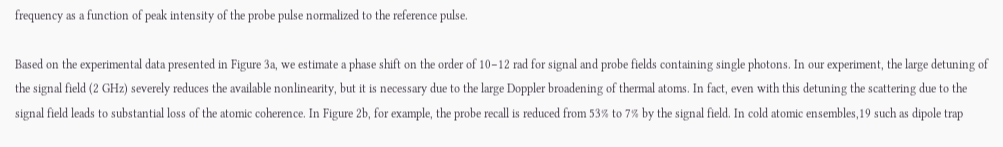frequency as a function of peak intensity of the probe pulse normalized to the reference pulse.

Based on the experimental data presented in Figure 3a, we estimate a phase shift on the order of 10−12 rad for signal and probe fields containing single photons. In our experiment, the large detuning of the signal field (2 GHz) severely reduces the available nonlinearity, but it is necessary due to the large Doppler broadening of thermal atoms. In fact, even with this detuning the scattering due to the signal field leads to substantial loss of the atomic coherence. In Figure 2b, for example, the probe recall is reduced from 53% to 7% by the signal field. In cold atomic ensembles,19 such as dipole trap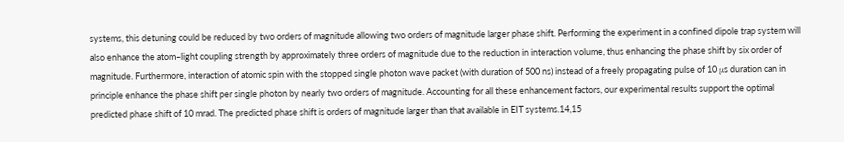systems, this detuning could be reduced by two orders of magnitude allowing two orders of magnitude larger phase shift. Performing the experiment in a confined dipole trap system will also enhance the atom–light coupling strength by approximately three orders of magnitude due to the reduction in interaction volume, thus enhancing the phase shift by six order of magnitude. Furthermore, interaction of atomic spin with the stopped single photon wave packet (with duration of 500 ns) instead of a freely propagating pulse of 10 μs duration can in principle enhance the phase shift per single photon by nearly two orders of magnitude. Accounting for all these enhancement factors, our experimental results support the optimal predicted phase shift of 10 mrad. The predicted phase shift is orders of magnitude larger than that available in EIT systems.14,15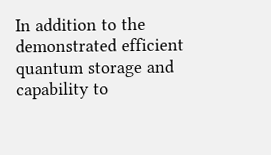In addition to the demonstrated efficient quantum storage and capability to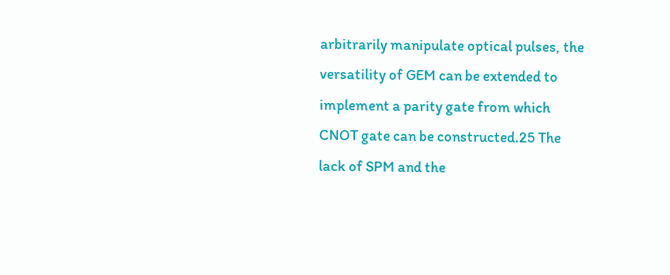arbitrarily manipulate optical pulses, the versatility of GEM can be extended to implement a parity gate from which CNOT gate can be constructed.25 The lack of SPM and the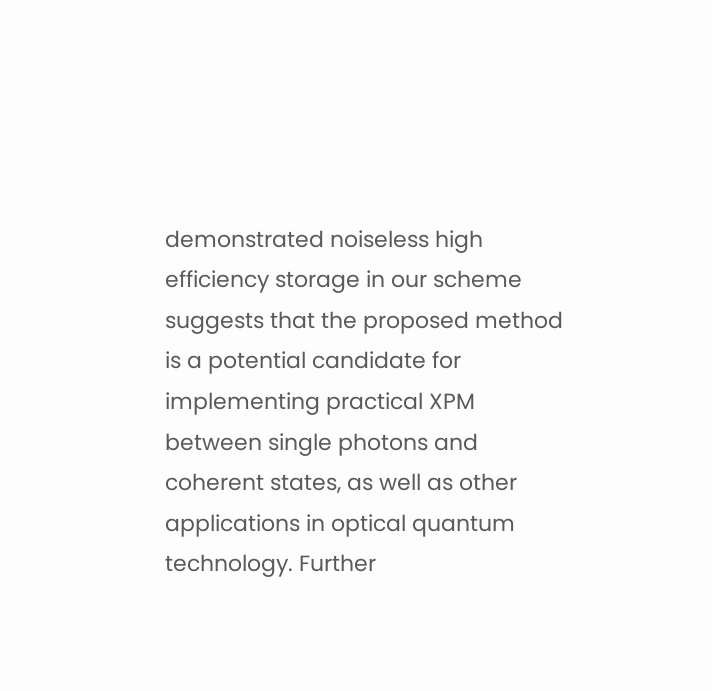demonstrated noiseless high efficiency storage in our scheme suggests that the proposed method is a potential candidate for implementing practical XPM between single photons and coherent states, as well as other applications in optical quantum technology. Further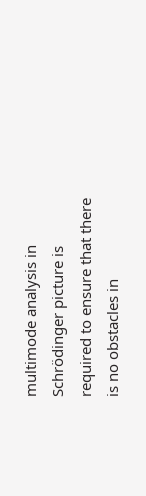multimode analysis in Schrödinger picture is required to ensure that there is no obstacles in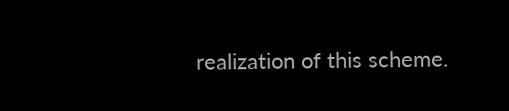realization of this scheme.